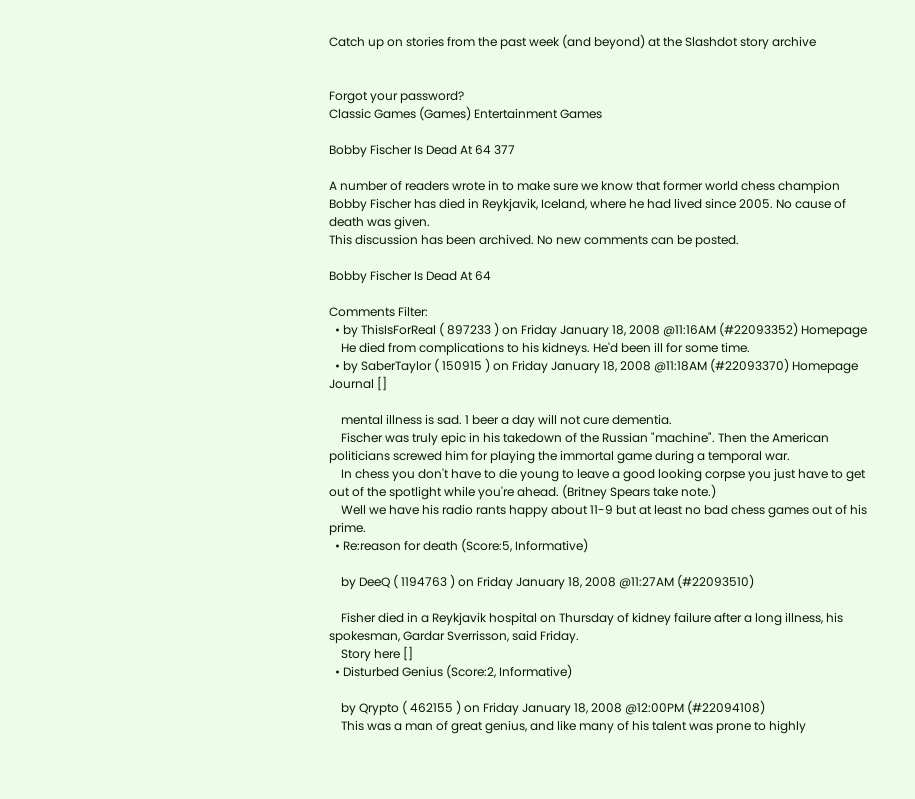Catch up on stories from the past week (and beyond) at the Slashdot story archive


Forgot your password?
Classic Games (Games) Entertainment Games

Bobby Fischer Is Dead At 64 377

A number of readers wrote in to make sure we know that former world chess champion Bobby Fischer has died in Reykjavik, Iceland, where he had lived since 2005. No cause of death was given.
This discussion has been archived. No new comments can be posted.

Bobby Fischer Is Dead At 64

Comments Filter:
  • by ThisIsForReal ( 897233 ) on Friday January 18, 2008 @11:16AM (#22093352) Homepage
    He died from complications to his kidneys. He'd been ill for some time.
  • by SaberTaylor ( 150915 ) on Friday January 18, 2008 @11:18AM (#22093370) Homepage Journal []

    mental illness is sad. 1 beer a day will not cure dementia.
    Fischer was truly epic in his takedown of the Russian "machine". Then the American politicians screwed him for playing the immortal game during a temporal war.
    In chess you don't have to die young to leave a good looking corpse you just have to get out of the spotlight while you're ahead. (Britney Spears take note.)
    Well we have his radio rants happy about 11-9 but at least no bad chess games out of his prime.
  • Re:reason for death (Score:5, Informative)

    by DeeQ ( 1194763 ) on Friday January 18, 2008 @11:27AM (#22093510)

    Fisher died in a Reykjavik hospital on Thursday of kidney failure after a long illness, his spokesman, Gardar Sverrisson, said Friday.
    Story here []
  • Disturbed Genius (Score:2, Informative)

    by Qrypto ( 462155 ) on Friday January 18, 2008 @12:00PM (#22094108)
    This was a man of great genius, and like many of his talent was prone to highly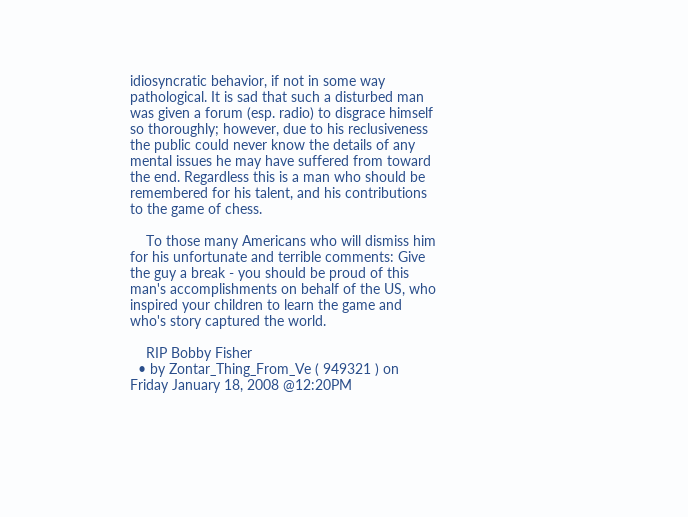idiosyncratic behavior, if not in some way pathological. It is sad that such a disturbed man was given a forum (esp. radio) to disgrace himself so thoroughly; however, due to his reclusiveness the public could never know the details of any mental issues he may have suffered from toward the end. Regardless this is a man who should be remembered for his talent, and his contributions to the game of chess.

    To those many Americans who will dismiss him for his unfortunate and terrible comments: Give the guy a break - you should be proud of this man's accomplishments on behalf of the US, who inspired your children to learn the game and who's story captured the world.

    RIP Bobby Fisher
  • by Zontar_Thing_From_Ve ( 949321 ) on Friday January 18, 2008 @12:20PM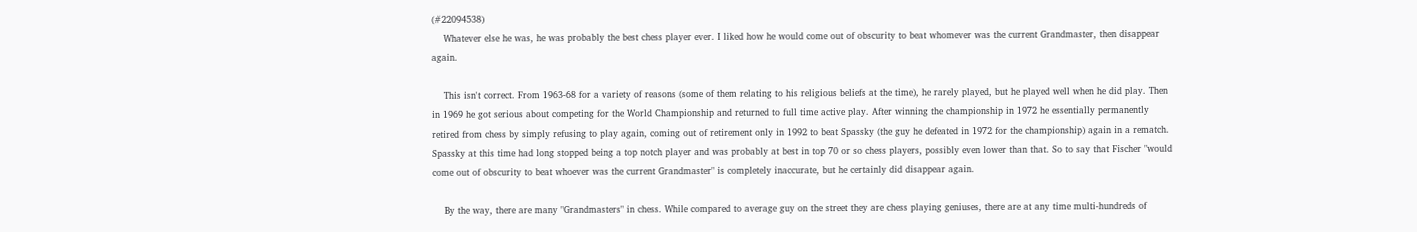(#22094538)
    Whatever else he was, he was probably the best chess player ever. I liked how he would come out of obscurity to beat whomever was the current Grandmaster, then disappear again.

    This isn't correct. From 1963-68 for a variety of reasons (some of them relating to his religious beliefs at the time), he rarely played, but he played well when he did play. Then in 1969 he got serious about competing for the World Championship and returned to full time active play. After winning the championship in 1972 he essentially permanently retired from chess by simply refusing to play again, coming out of retirement only in 1992 to beat Spassky (the guy he defeated in 1972 for the championship) again in a rematch. Spassky at this time had long stopped being a top notch player and was probably at best in top 70 or so chess players, possibly even lower than that. So to say that Fischer "would come out of obscurity to beat whoever was the current Grandmaster" is completely inaccurate, but he certainly did disappear again.

    By the way, there are many "Grandmasters" in chess. While compared to average guy on the street they are chess playing geniuses, there are at any time multi-hundreds of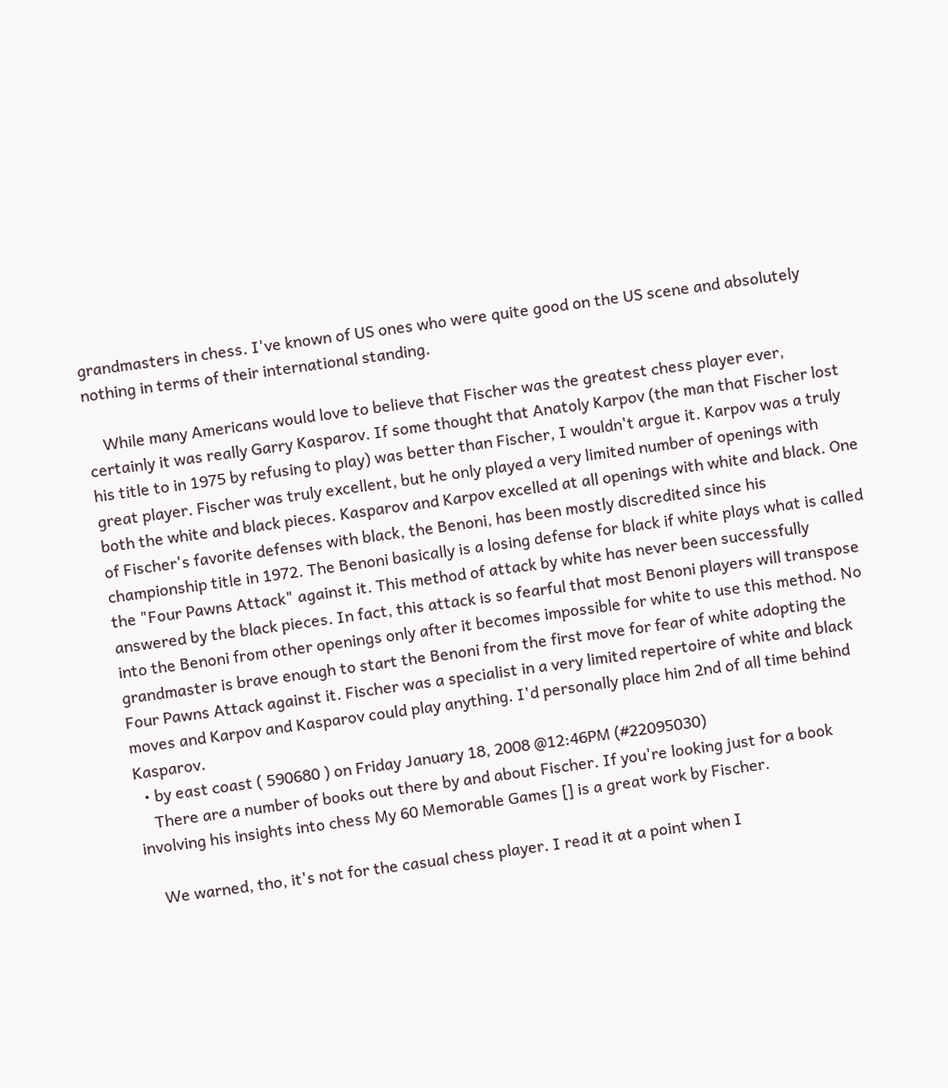grandmasters in chess. I've known of US ones who were quite good on the US scene and absolutely nothing in terms of their international standing.

    While many Americans would love to believe that Fischer was the greatest chess player ever, certainly it was really Garry Kasparov. If some thought that Anatoly Karpov (the man that Fischer lost his title to in 1975 by refusing to play) was better than Fischer, I wouldn't argue it. Karpov was a truly great player. Fischer was truly excellent, but he only played a very limited number of openings with both the white and black pieces. Kasparov and Karpov excelled at all openings with white and black. One of Fischer's favorite defenses with black, the Benoni, has been mostly discredited since his championship title in 1972. The Benoni basically is a losing defense for black if white plays what is called the "Four Pawns Attack" against it. This method of attack by white has never been successfully answered by the black pieces. In fact, this attack is so fearful that most Benoni players will transpose into the Benoni from other openings only after it becomes impossible for white to use this method. No grandmaster is brave enough to start the Benoni from the first move for fear of white adopting the Four Pawns Attack against it. Fischer was a specialist in a very limited repertoire of white and black moves and Karpov and Kasparov could play anything. I'd personally place him 2nd of all time behind Kasparov.
  • by east coast ( 590680 ) on Friday January 18, 2008 @12:46PM (#22095030)
    There are a number of books out there by and about Fischer. If you're looking just for a book involving his insights into chess My 60 Memorable Games [] is a great work by Fischer.

    We warned, tho, it's not for the casual chess player. I read it at a point when I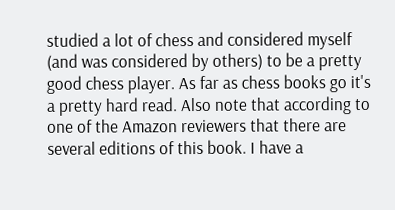studied a lot of chess and considered myself (and was considered by others) to be a pretty good chess player. As far as chess books go it's a pretty hard read. Also note that according to one of the Amazon reviewers that there are several editions of this book. I have a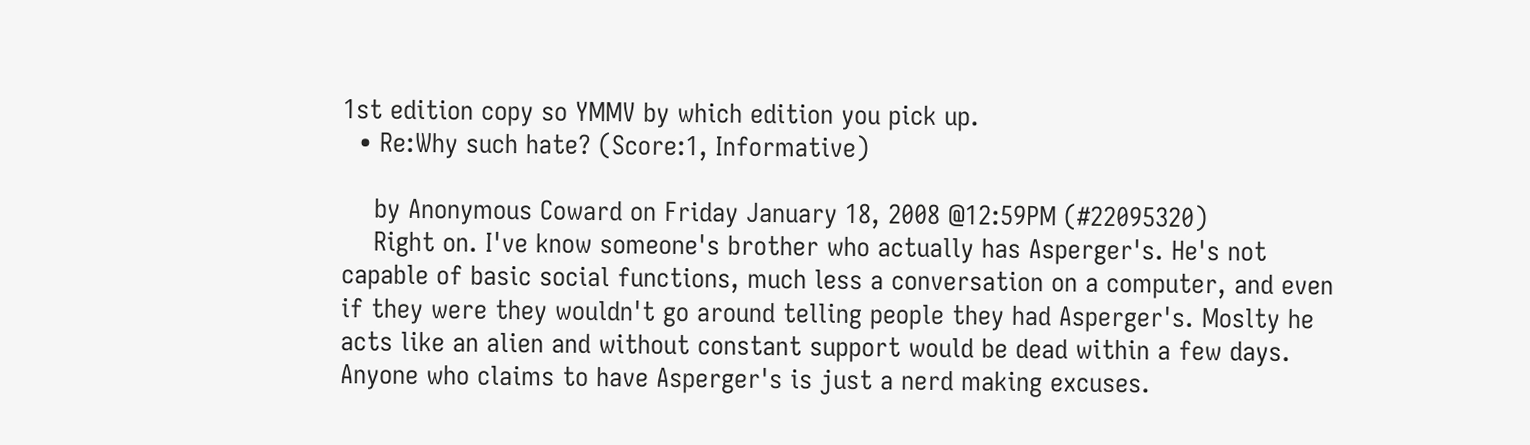1st edition copy so YMMV by which edition you pick up.
  • Re:Why such hate? (Score:1, Informative)

    by Anonymous Coward on Friday January 18, 2008 @12:59PM (#22095320)
    Right on. I've know someone's brother who actually has Asperger's. He's not capable of basic social functions, much less a conversation on a computer, and even if they were they wouldn't go around telling people they had Asperger's. Moslty he acts like an alien and without constant support would be dead within a few days. Anyone who claims to have Asperger's is just a nerd making excuses.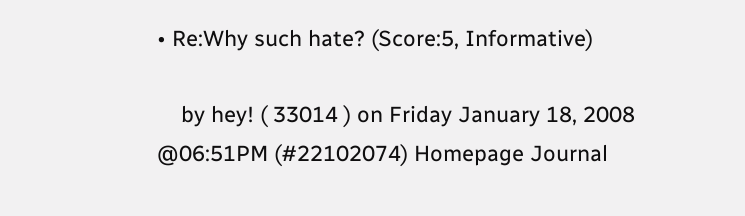• Re:Why such hate? (Score:5, Informative)

    by hey! ( 33014 ) on Friday January 18, 2008 @06:51PM (#22102074) Homepage Journal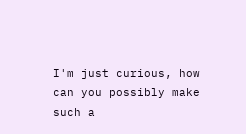I'm just curious, how can you possibly make such a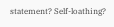statement? Self-loathing?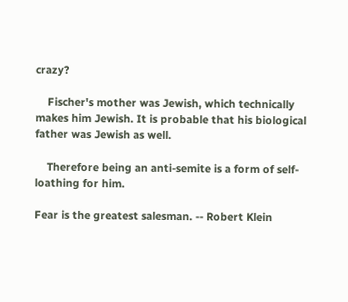crazy?

    Fischer's mother was Jewish, which technically makes him Jewish. It is probable that his biological father was Jewish as well.

    Therefore being an anti-semite is a form of self-loathing for him.

Fear is the greatest salesman. -- Robert Klein